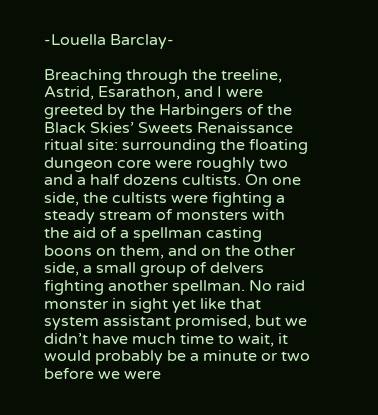-Louella Barclay-

Breaching through the treeline, Astrid, Esarathon, and I were greeted by the Harbingers of the Black Skies’ Sweets Renaissance ritual site: surrounding the floating dungeon core were roughly two and a half dozens cultists. On one side, the cultists were fighting a steady stream of monsters with the aid of a spellman casting boons on them, and on the other side, a small group of delvers fighting another spellman. No raid monster in sight yet like that system assistant promised, but we didn’t have much time to wait, it would probably be a minute or two before we were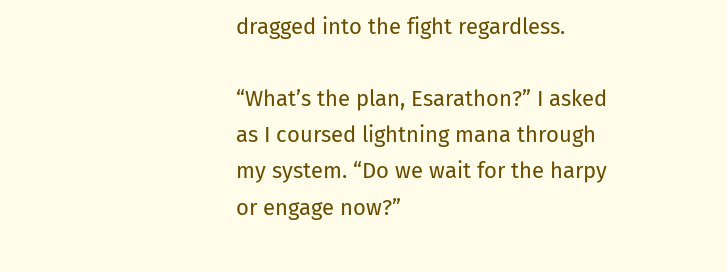dragged into the fight regardless.

“What’s the plan, Esarathon?” I asked as I coursed lightning mana through my system. “Do we wait for the harpy or engage now?”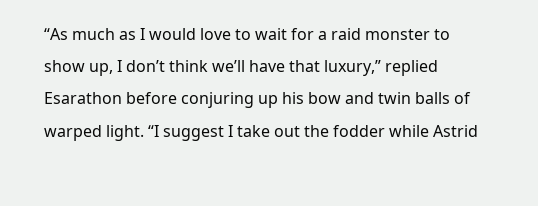“As much as I would love to wait for a raid monster to show up, I don’t think we’ll have that luxury,” replied Esarathon before conjuring up his bow and twin balls of warped light. “I suggest I take out the fodder while Astrid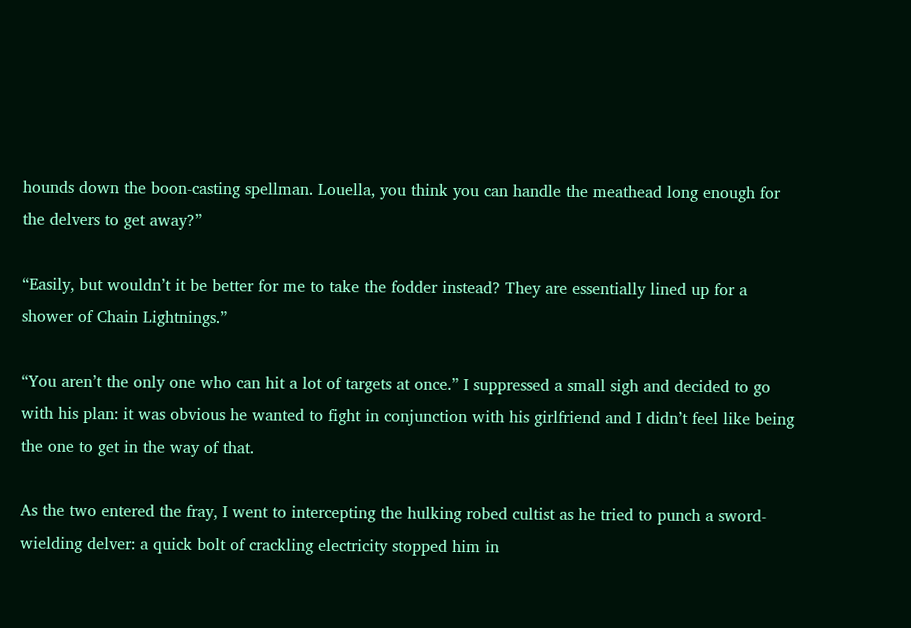hounds down the boon-casting spellman. Louella, you think you can handle the meathead long enough for the delvers to get away?”

“Easily, but wouldn’t it be better for me to take the fodder instead? They are essentially lined up for a shower of Chain Lightnings.”

“You aren’t the only one who can hit a lot of targets at once.” I suppressed a small sigh and decided to go with his plan: it was obvious he wanted to fight in conjunction with his girlfriend and I didn’t feel like being the one to get in the way of that.

As the two entered the fray, I went to intercepting the hulking robed cultist as he tried to punch a sword-wielding delver: a quick bolt of crackling electricity stopped him in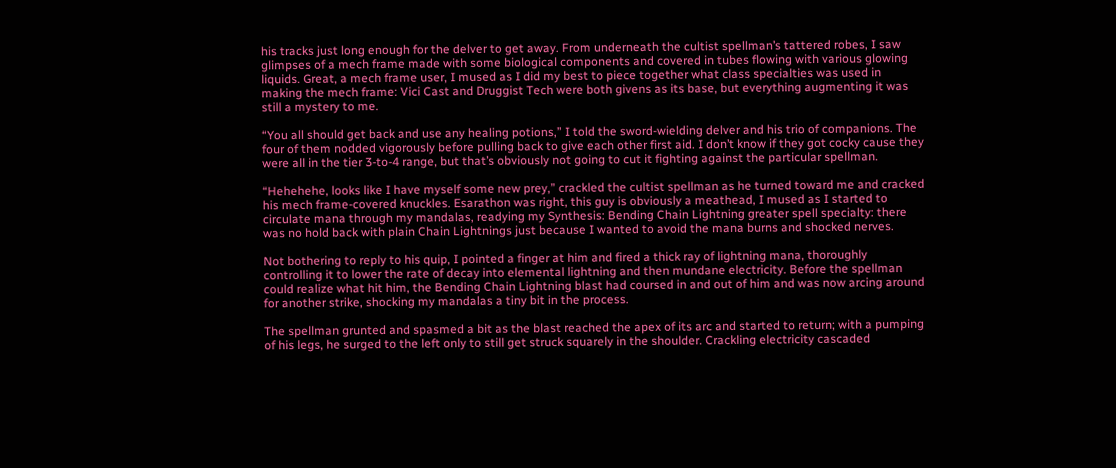his tracks just long enough for the delver to get away. From underneath the cultist spellman’s tattered robes, I saw glimpses of a mech frame made with some biological components and covered in tubes flowing with various glowing liquids. Great, a mech frame user, I mused as I did my best to piece together what class specialties was used in making the mech frame: Vici Cast and Druggist Tech were both givens as its base, but everything augmenting it was still a mystery to me.

“You all should get back and use any healing potions,” I told the sword-wielding delver and his trio of companions. The four of them nodded vigorously before pulling back to give each other first aid. I don’t know if they got cocky cause they were all in the tier 3-to-4 range, but that’s obviously not going to cut it fighting against the particular spellman.

“Hehehehe, looks like I have myself some new prey,” crackled the cultist spellman as he turned toward me and cracked his mech frame-covered knuckles. Esarathon was right, this guy is obviously a meathead, I mused as I started to circulate mana through my mandalas, readying my Synthesis: Bending Chain Lightning greater spell specialty: there was no hold back with plain Chain Lightnings just because I wanted to avoid the mana burns and shocked nerves.

Not bothering to reply to his quip, I pointed a finger at him and fired a thick ray of lightning mana, thoroughly controlling it to lower the rate of decay into elemental lightning and then mundane electricity. Before the spellman could realize what hit him, the Bending Chain Lightning blast had coursed in and out of him and was now arcing around for another strike, shocking my mandalas a tiny bit in the process.

The spellman grunted and spasmed a bit as the blast reached the apex of its arc and started to return; with a pumping of his legs, he surged to the left only to still get struck squarely in the shoulder. Crackling electricity cascaded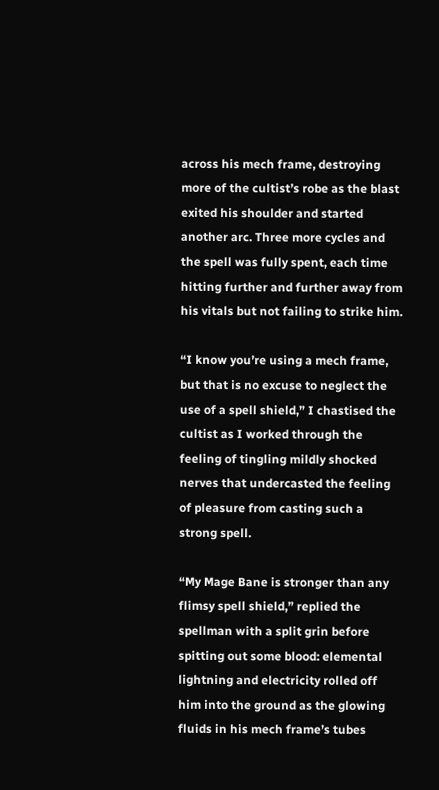across his mech frame, destroying more of the cultist’s robe as the blast exited his shoulder and started another arc. Three more cycles and the spell was fully spent, each time hitting further and further away from his vitals but not failing to strike him.

“I know you’re using a mech frame, but that is no excuse to neglect the use of a spell shield,” I chastised the cultist as I worked through the feeling of tingling mildly shocked nerves that undercasted the feeling of pleasure from casting such a strong spell.

“My Mage Bane is stronger than any flimsy spell shield,” replied the spellman with a split grin before spitting out some blood: elemental lightning and electricity rolled off him into the ground as the glowing fluids in his mech frame’s tubes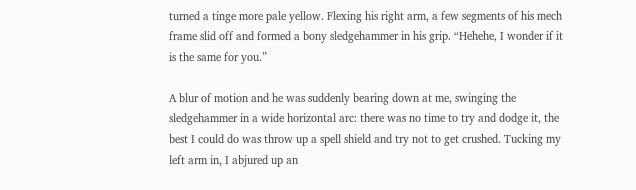turned a tinge more pale yellow. Flexing his right arm, a few segments of his mech frame slid off and formed a bony sledgehammer in his grip. “Hehehe, I wonder if it is the same for you.”

A blur of motion and he was suddenly bearing down at me, swinging the sledgehammer in a wide horizontal arc: there was no time to try and dodge it, the best I could do was throw up a spell shield and try not to get crushed. Tucking my left arm in, I abjured up an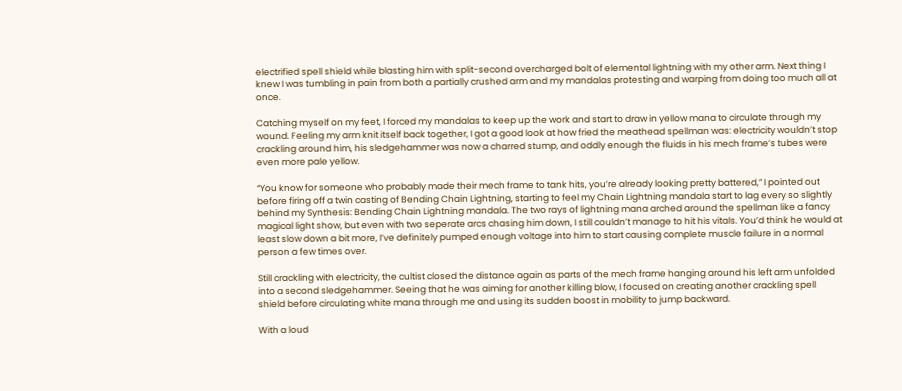electrified spell shield while blasting him with split-second overcharged bolt of elemental lightning with my other arm. Next thing I knew I was tumbling in pain from both a partially crushed arm and my mandalas protesting and warping from doing too much all at once.

Catching myself on my feet, I forced my mandalas to keep up the work and start to draw in yellow mana to circulate through my wound. Feeling my arm knit itself back together, I got a good look at how fried the meathead spellman was: electricity wouldn’t stop crackling around him, his sledgehammer was now a charred stump, and oddly enough the fluids in his mech frame’s tubes were even more pale yellow.

“You know for someone who probably made their mech frame to tank hits, you’re already looking pretty battered,” I pointed out before firing off a twin casting of Bending Chain Lightning, starting to feel my Chain Lightning mandala start to lag every so slightly behind my Synthesis: Bending Chain Lightning mandala. The two rays of lightning mana arched around the spellman like a fancy magical light show, but even with two seperate arcs chasing him down, I still couldn’t manage to hit his vitals. You’d think he would at least slow down a bit more, I’ve definitely pumped enough voltage into him to start causing complete muscle failure in a normal person a few times over.

Still crackling with electricity, the cultist closed the distance again as parts of the mech frame hanging around his left arm unfolded into a second sledgehammer. Seeing that he was aiming for another killing blow, I focused on creating another crackling spell shield before circulating white mana through me and using its sudden boost in mobility to jump backward.

With a loud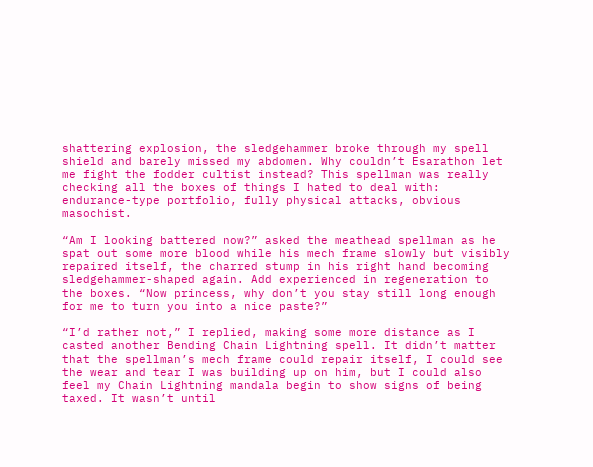shattering explosion, the sledgehammer broke through my spell shield and barely missed my abdomen. Why couldn’t Esarathon let me fight the fodder cultist instead? This spellman was really checking all the boxes of things I hated to deal with: endurance-type portfolio, fully physical attacks, obvious masochist.

“Am I looking battered now?” asked the meathead spellman as he spat out some more blood while his mech frame slowly but visibly repaired itself, the charred stump in his right hand becoming sledgehammer-shaped again. Add experienced in regeneration to the boxes. “Now princess, why don’t you stay still long enough for me to turn you into a nice paste?”

“I’d rather not,” I replied, making some more distance as I casted another Bending Chain Lightning spell. It didn’t matter that the spellman’s mech frame could repair itself, I could see the wear and tear I was building up on him, but I could also feel my Chain Lightning mandala begin to show signs of being taxed. It wasn’t until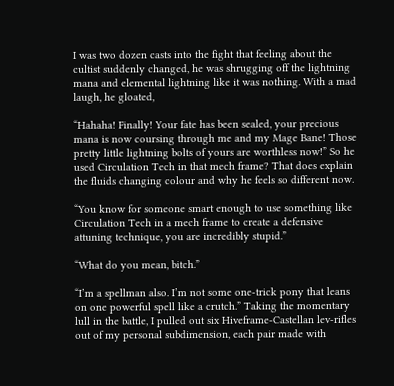I was two dozen casts into the fight that feeling about the cultist suddenly changed, he was shrugging off the lightning mana and elemental lightning like it was nothing. With a mad laugh, he gloated,

“Hahaha! Finally! Your fate has been sealed, your precious mana is now coursing through me and my Mage Bane! Those pretty little lightning bolts of yours are worthless now!” So he used Circulation Tech in that mech frame? That does explain the fluids changing colour and why he feels so different now.

“You know for someone smart enough to use something like Circulation Tech in a mech frame to create a defensive attuning technique, you are incredibly stupid.”

“What do you mean, bitch.”

“I’m a spellman also. I’m not some one-trick pony that leans on one powerful spell like a crutch.” Taking the momentary lull in the battle, I pulled out six Hiveframe-Castellan lev-rifles out of my personal subdimension, each pair made with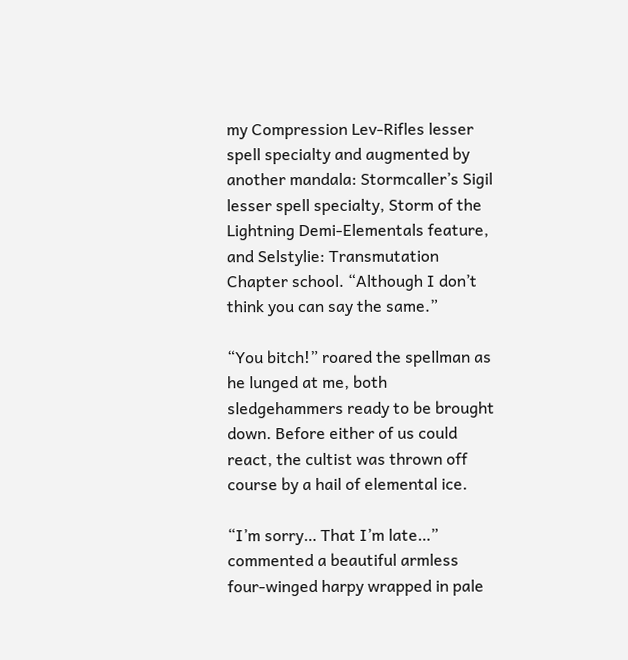my Compression Lev-Rifles lesser spell specialty and augmented by another mandala: Stormcaller’s Sigil lesser spell specialty, Storm of the Lightning Demi-Elementals feature, and Selstylie: Transmutation Chapter school. “Although I don’t think you can say the same.”

“You bitch!” roared the spellman as he lunged at me, both sledgehammers ready to be brought down. Before either of us could react, the cultist was thrown off course by a hail of elemental ice.

“I’m sorry… That I’m late…” commented a beautiful armless four-winged harpy wrapped in pale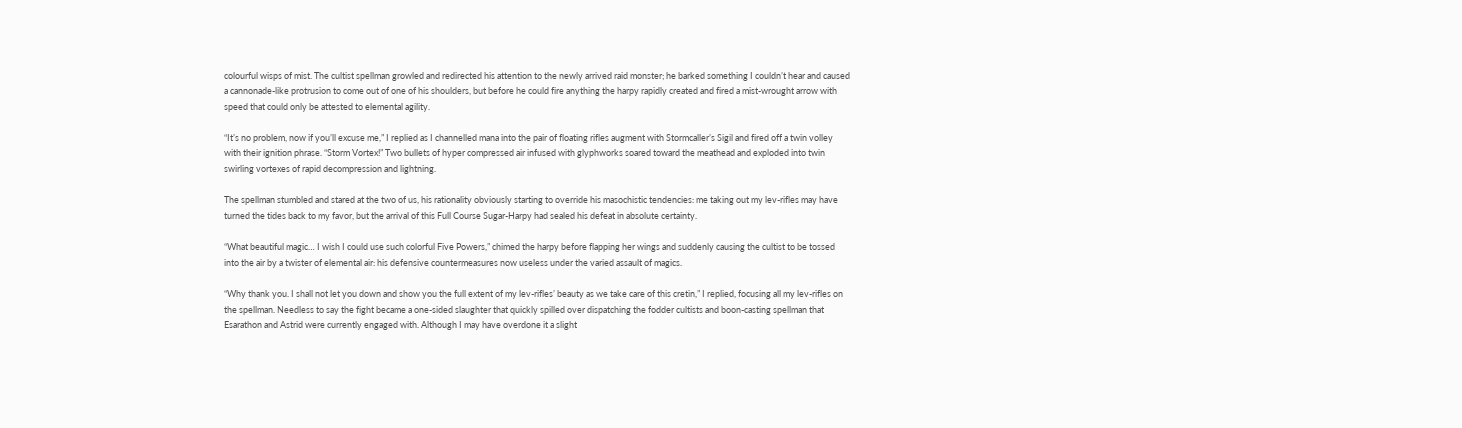colourful wisps of mist. The cultist spellman growled and redirected his attention to the newly arrived raid monster; he barked something I couldn’t hear and caused a cannonade-like protrusion to come out of one of his shoulders, but before he could fire anything the harpy rapidly created and fired a mist-wrought arrow with speed that could only be attested to elemental agility.

“It’s no problem, now if you’ll excuse me,” I replied as I channelled mana into the pair of floating rifles augment with Stormcaller’s Sigil and fired off a twin volley with their ignition phrase. “Storm Vortex!” Two bullets of hyper compressed air infused with glyphworks soared toward the meathead and exploded into twin swirling vortexes of rapid decompression and lightning.

The spellman stumbled and stared at the two of us, his rationality obviously starting to override his masochistic tendencies: me taking out my lev-rifles may have turned the tides back to my favor, but the arrival of this Full Course Sugar-Harpy had sealed his defeat in absolute certainty.

“What beautiful magic… I wish I could use such colorful Five Powers,” chimed the harpy before flapping her wings and suddenly causing the cultist to be tossed into the air by a twister of elemental air: his defensive countermeasures now useless under the varied assault of magics.

“Why thank you. I shall not let you down and show you the full extent of my lev-rifles’ beauty as we take care of this cretin,” I replied, focusing all my lev-rifles on the spellman. Needless to say the fight became a one-sided slaughter that quickly spilled over dispatching the fodder cultists and boon-casting spellman that Esarathon and Astrid were currently engaged with. Although I may have overdone it a slight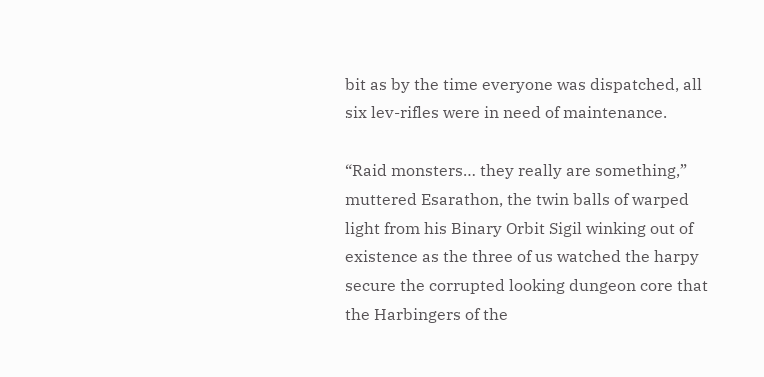bit as by the time everyone was dispatched, all six lev-rifles were in need of maintenance.

“Raid monsters… they really are something,” muttered Esarathon, the twin balls of warped light from his Binary Orbit Sigil winking out of existence as the three of us watched the harpy secure the corrupted looking dungeon core that the Harbingers of the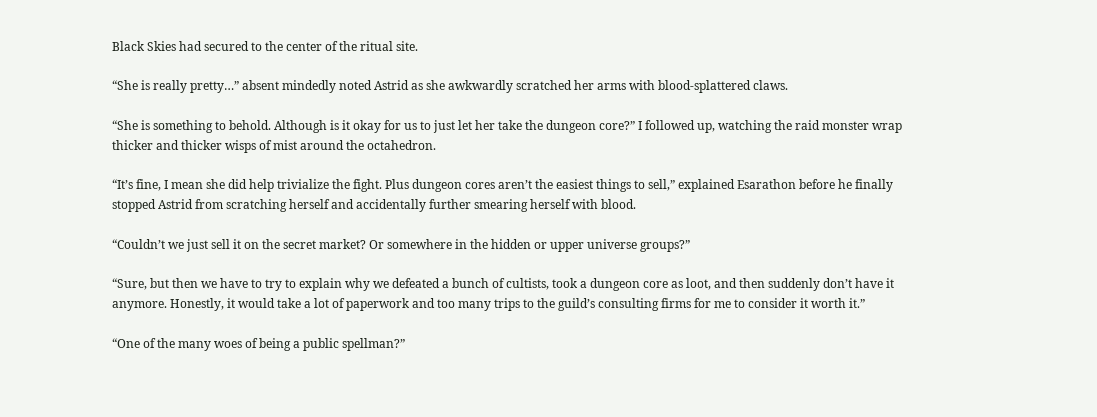Black Skies had secured to the center of the ritual site.

“She is really pretty…” absent mindedly noted Astrid as she awkwardly scratched her arms with blood-splattered claws.

“She is something to behold. Although is it okay for us to just let her take the dungeon core?” I followed up, watching the raid monster wrap thicker and thicker wisps of mist around the octahedron.

“It’s fine, I mean she did help trivialize the fight. Plus dungeon cores aren’t the easiest things to sell,” explained Esarathon before he finally stopped Astrid from scratching herself and accidentally further smearing herself with blood.

“Couldn’t we just sell it on the secret market? Or somewhere in the hidden or upper universe groups?”

“Sure, but then we have to try to explain why we defeated a bunch of cultists, took a dungeon core as loot, and then suddenly don’t have it anymore. Honestly, it would take a lot of paperwork and too many trips to the guild’s consulting firms for me to consider it worth it.”

“One of the many woes of being a public spellman?”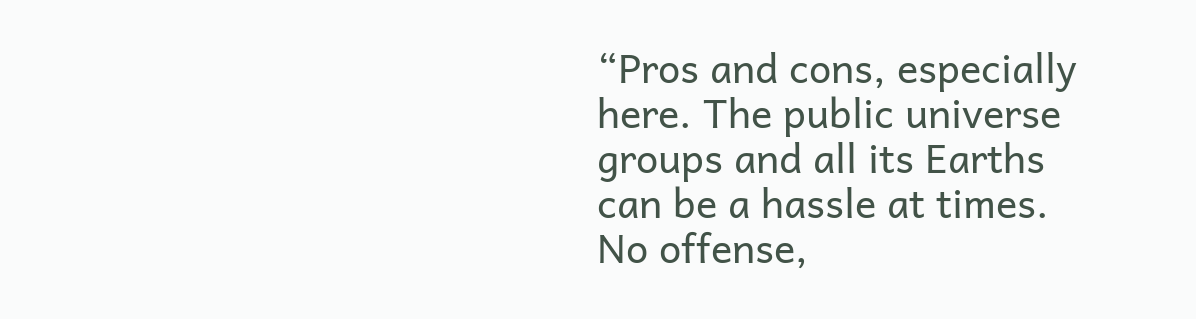“Pros and cons, especially here. The public universe groups and all its Earths can be a hassle at times. No offense,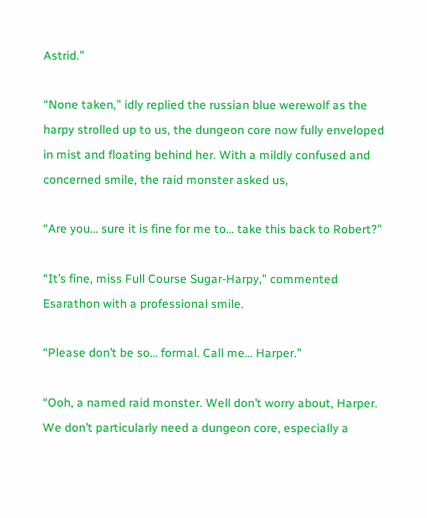Astrid.”

“None taken,” idly replied the russian blue werewolf as the harpy strolled up to us, the dungeon core now fully enveloped in mist and floating behind her. With a mildly confused and concerned smile, the raid monster asked us,

“Are you… sure it is fine for me to… take this back to Robert?”

“It’s fine, miss Full Course Sugar-Harpy,” commented Esarathon with a professional smile.

“Please don’t be so… formal. Call me… Harper.”

“Ooh, a named raid monster. Well don’t worry about, Harper. We don’t particularly need a dungeon core, especially a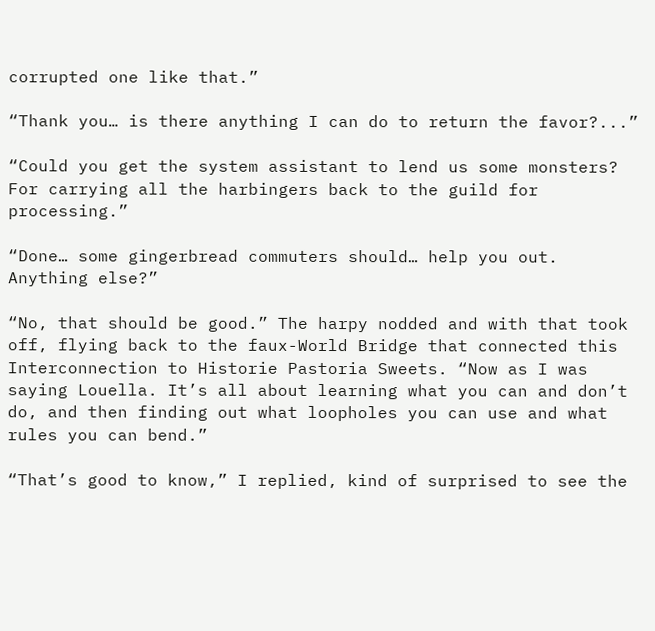corrupted one like that.”

“Thank you… is there anything I can do to return the favor?...”

“Could you get the system assistant to lend us some monsters? For carrying all the harbingers back to the guild for processing.”

“Done… some gingerbread commuters should… help you out. Anything else?”

“No, that should be good.” The harpy nodded and with that took off, flying back to the faux-World Bridge that connected this Interconnection to Historie Pastoria Sweets. “Now as I was saying Louella. It’s all about learning what you can and don’t do, and then finding out what loopholes you can use and what rules you can bend.”

“That’s good to know,” I replied, kind of surprised to see the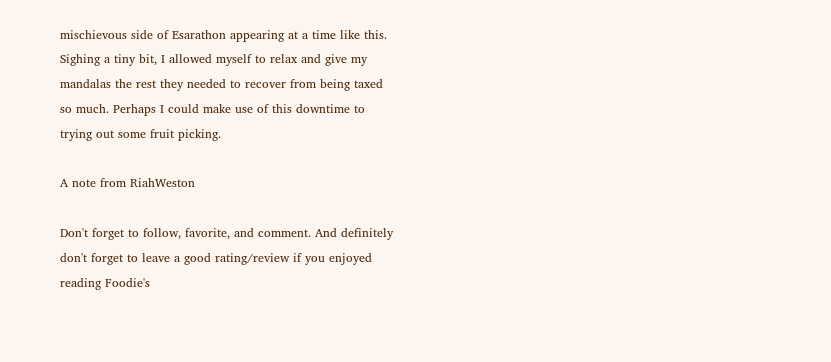mischievous side of Esarathon appearing at a time like this. Sighing a tiny bit, I allowed myself to relax and give my mandalas the rest they needed to recover from being taxed so much. Perhaps I could make use of this downtime to trying out some fruit picking.

A note from RiahWeston

Don't forget to follow, favorite, and comment. And definitely don't forget to leave a good rating/review if you enjoyed reading Foodie's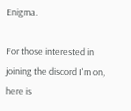Enigma.

For those interested in joining the discord I'm on, here is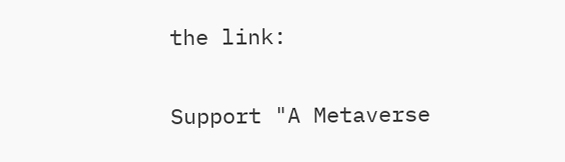the link:

Support "A Metaverse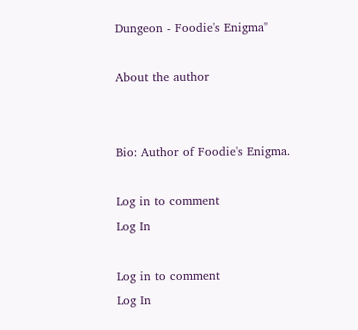Dungeon - Foodie's Enigma"

About the author


Bio: Author of Foodie's Enigma.

Log in to comment
Log In

Log in to comment
Log In